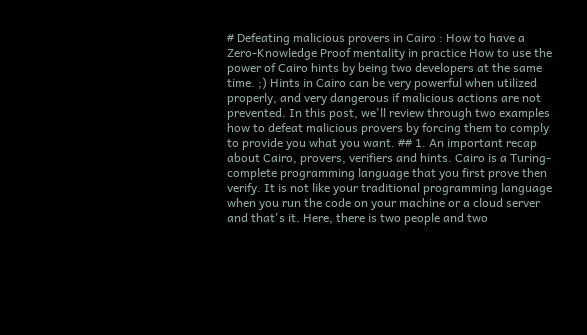# Defeating malicious provers in Cairo : How to have a Zero-Knowledge Proof mentality in practice How to use the power of Cairo hints by being two developers at the same time. ;) Hints in Cairo can be very powerful when utilized properly, and very dangerous if malicious actions are not prevented. In this post, we'll review through two examples how to defeat malicious provers by forcing them to comply to provide you what you want. ## 1. An important recap about Cairo, provers, verifiers and hints. Cairo is a Turing-complete programming language that you first prove then verify. It is not like your traditional programming language when you run the code on your machine or a cloud server and that's it. Here, there is two people and two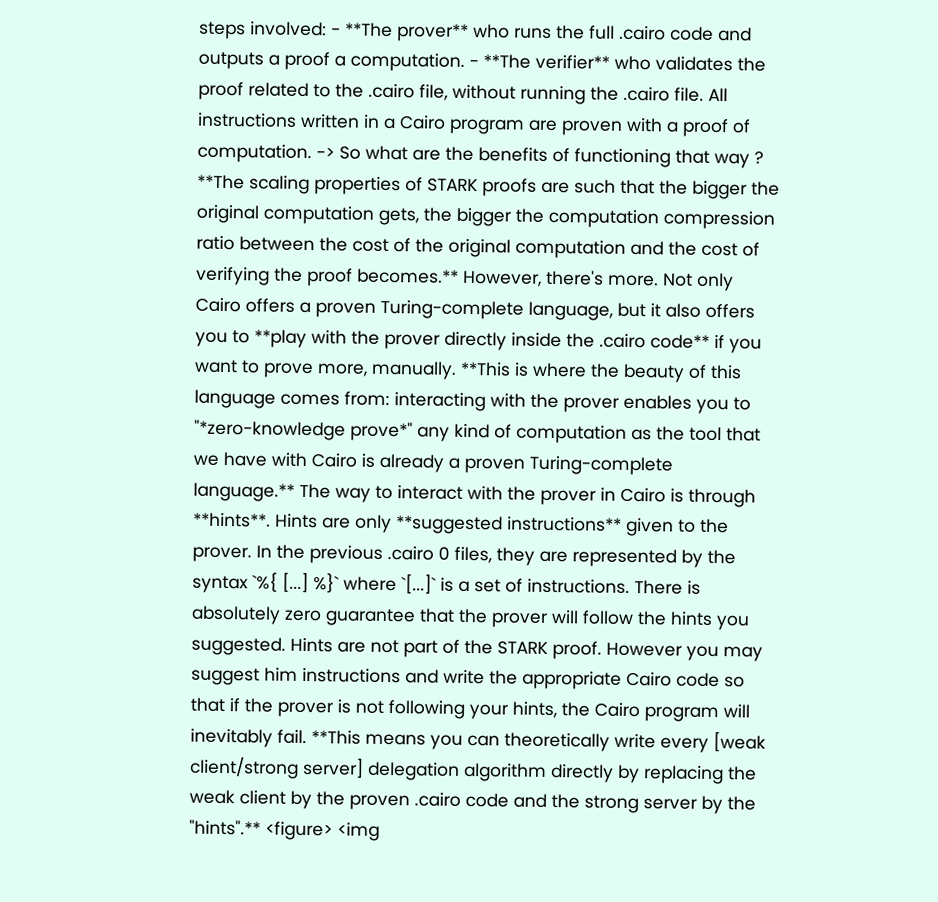steps involved: - **The prover** who runs the full .cairo code and outputs a proof a computation. - **The verifier** who validates the proof related to the .cairo file, without running the .cairo file. All instructions written in a Cairo program are proven with a proof of computation. -> So what are the benefits of functioning that way ? **The scaling properties of STARK proofs are such that the bigger the original computation gets, the bigger the computation compression ratio between the cost of the original computation and the cost of verifying the proof becomes.** However, there's more. Not only Cairo offers a proven Turing-complete language, but it also offers you to **play with the prover directly inside the .cairo code** if you want to prove more, manually. **This is where the beauty of this language comes from: interacting with the prover enables you to "*zero-knowledge prove*" any kind of computation as the tool that we have with Cairo is already a proven Turing-complete language.** The way to interact with the prover in Cairo is through **hints**. Hints are only **suggested instructions** given to the prover. In the previous .cairo 0 files, they are represented by the syntax `%{ [...] %}` where `[...]` is a set of instructions. There is absolutely zero guarantee that the prover will follow the hints you suggested. Hints are not part of the STARK proof. However you may suggest him instructions and write the appropriate Cairo code so that if the prover is not following your hints, the Cairo program will inevitably fail. **This means you can theoretically write every [weak client/strong server] delegation algorithm directly by replacing the weak client by the proven .cairo code and the strong server by the "hints".** <figure> <img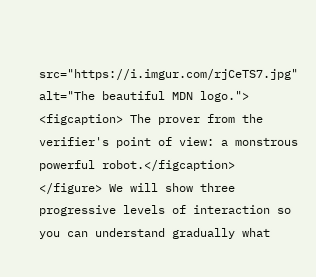src="https://i.imgur.com/rjCeTS7.jpg" alt="The beautiful MDN logo."> <figcaption> The prover from the verifier's point of view: a monstrous powerful robot.</figcaption> </figure> We will show three progressive levels of interaction so you can understand gradually what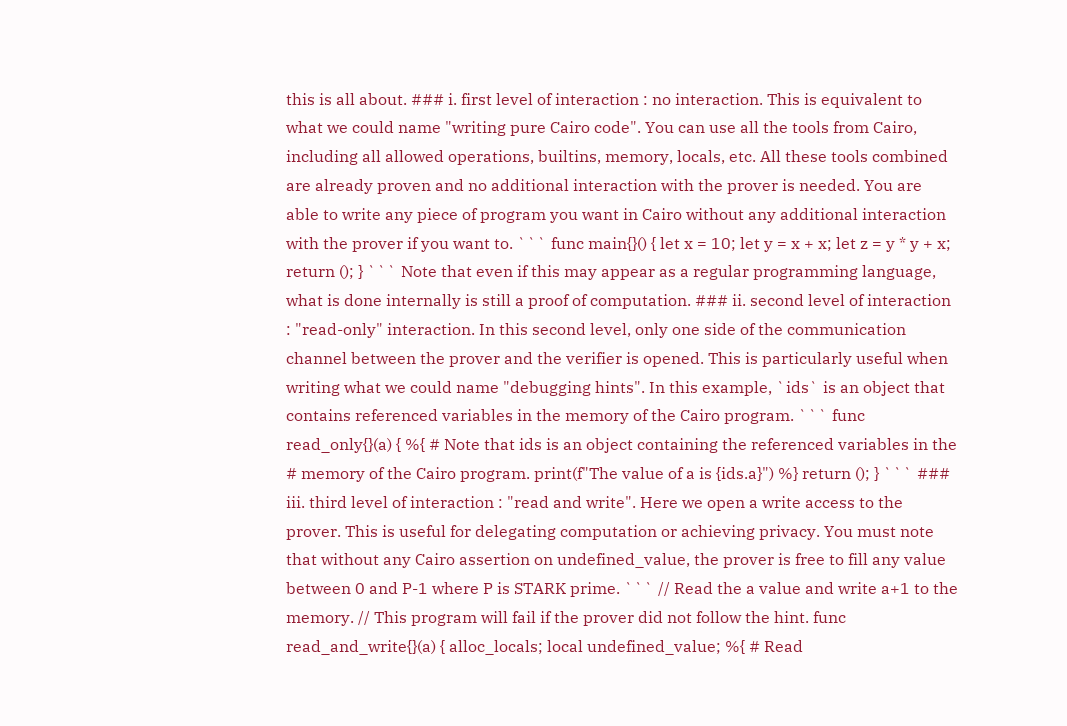this is all about. ### i. first level of interaction : no interaction. This is equivalent to what we could name "writing pure Cairo code". You can use all the tools from Cairo, including all allowed operations, builtins, memory, locals, etc. All these tools combined are already proven and no additional interaction with the prover is needed. You are able to write any piece of program you want in Cairo without any additional interaction with the prover if you want to. ``` func main{}() { let x = 10; let y = x + x; let z = y * y + x; return (); } ``` Note that even if this may appear as a regular programming language, what is done internally is still a proof of computation. ### ii. second level of interaction : "read-only" interaction. In this second level, only one side of the communication channel between the prover and the verifier is opened. This is particularly useful when writing what we could name "debugging hints". In this example, `ids` is an object that contains referenced variables in the memory of the Cairo program. ``` func read_only{}(a) { %{ # Note that ids is an object containing the referenced variables in the # memory of the Cairo program. print(f"The value of a is {ids.a}") %} return (); } ``` ### iii. third level of interaction : "read and write". Here we open a write access to the prover. This is useful for delegating computation or achieving privacy. You must note that without any Cairo assertion on undefined_value, the prover is free to fill any value between 0 and P-1 where P is STARK prime. ``` // Read the a value and write a+1 to the memory. // This program will fail if the prover did not follow the hint. func read_and_write{}(a) { alloc_locals; local undefined_value; %{ # Read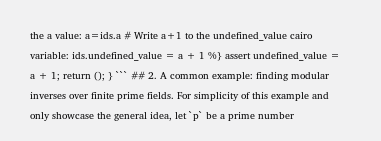the a value: a=ids.a # Write a+1 to the undefined_value cairo variable: ids.undefined_value = a + 1 %} assert undefined_value = a + 1; return (); } ``` ## 2. A common example: finding modular inverses over finite prime fields. For simplicity of this example and only showcase the general idea, let `p` be a prime number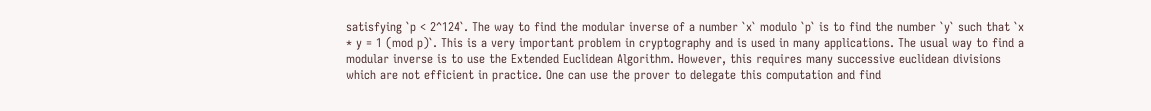satisfying `p < 2^124`. The way to find the modular inverse of a number `x` modulo `p` is to find the number `y` such that `x * y = 1 (mod p)`. This is a very important problem in cryptography and is used in many applications. The usual way to find a modular inverse is to use the Extended Euclidean Algorithm. However, this requires many successive euclidean divisions which are not efficient in practice. One can use the prover to delegate this computation and find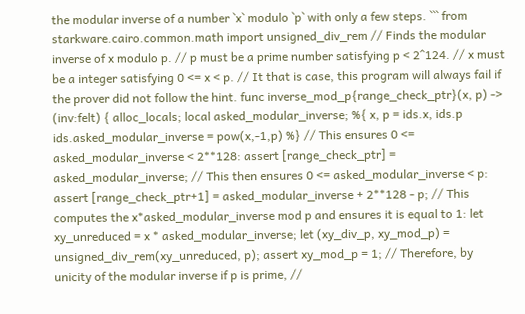the modular inverse of a number `x` modulo `p` with only a few steps. ``` from starkware.cairo.common.math import unsigned_div_rem // Finds the modular inverse of x modulo p. // p must be a prime number satisfying p < 2^124. // x must be a integer satisfying 0 <= x < p. // It that is case, this program will always fail if the prover did not follow the hint. func inverse_mod_p{range_check_ptr}(x, p) -> (inv:felt) { alloc_locals; local asked_modular_inverse; %{ x, p = ids.x, ids.p ids.asked_modular_inverse = pow(x,-1,p) %} // This ensures 0 <= asked_modular_inverse < 2**128: assert [range_check_ptr] = asked_modular_inverse; // This then ensures 0 <= asked_modular_inverse < p: assert [range_check_ptr+1] = asked_modular_inverse + 2**128 - p; // This computes the x*asked_modular_inverse mod p and ensures it is equal to 1: let xy_unreduced = x * asked_modular_inverse; let (xy_div_p, xy_mod_p) = unsigned_div_rem(xy_unreduced, p); assert xy_mod_p = 1; // Therefore, by unicity of the modular inverse if p is prime, //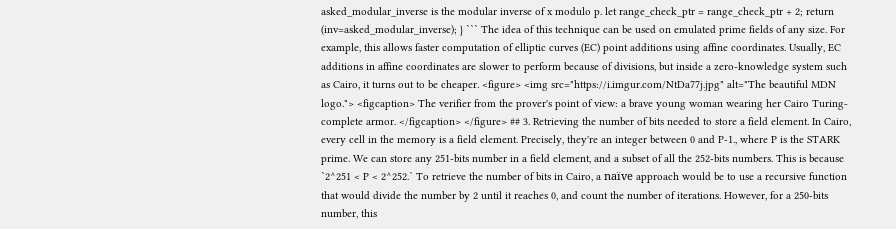asked_modular_inverse is the modular inverse of x modulo p. let range_check_ptr = range_check_ptr + 2; return (inv=asked_modular_inverse); } ``` The idea of this technique can be used on emulated prime fields of any size. For example, this allows faster computation of elliptic curves (EC) point additions using affine coordinates. Usually, EC additions in affine coordinates are slower to perform because of divisions, but inside a zero-knowledge system such as Cairo, it turns out to be cheaper. <figure> <img src="https://i.imgur.com/NtDa77j.jpg" alt="The beautiful MDN logo."> <figcaption> The verifier from the prover's point of view: a brave young woman wearing her Cairo Turing-complete armor. </figcaption> </figure> ## 3. Retrieving the number of bits needed to store a field element. In Cairo, every cell in the memory is a field element. Precisely, they're an integer between 0 and P-1., where P is the STARK prime. We can store any 251-bits number in a field element, and a subset of all the 252-bits numbers. This is because `2^251 < P < 2^252.` To retrieve the number of bits in Cairo, a naïve approach would be to use a recursive function that would divide the number by 2 until it reaches 0, and count the number of iterations. However, for a 250-bits number, this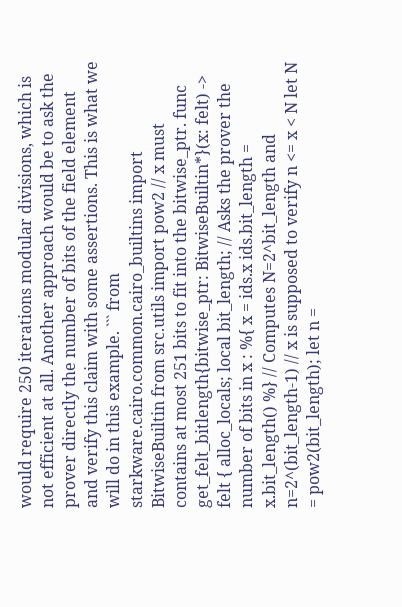would require 250 iterations modular divisions, which is not efficient at all. Another approach would be to ask the prover directly the number of bits of the field element and verify this claim with some assertions. This is what we will do in this example. ``` from starkware.cairo.common.cairo_builtins import BitwiseBuiltin from src.utils import pow2 // x must contains at most 251 bits to fit into the bitwise_ptr. func get_felt_bitlength{bitwise_ptr: BitwiseBuiltin*}(x: felt) -> felt { alloc_locals; local bit_length; // Asks the prover the number of bits in x : %{ x = ids.x ids.bit_length = x.bit_length() %} // Computes N=2^bit_length and n=2^(bit_length-1) // x is supposed to verify n <= x < N let N = pow2(bit_length); let n =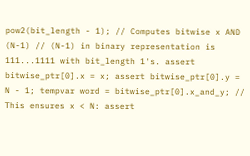pow2(bit_length - 1); // Computes bitwise x AND (N-1) // (N-1) in binary representation is 111...1111 with bit_length 1's. assert bitwise_ptr[0].x = x; assert bitwise_ptr[0].y = N - 1; tempvar word = bitwise_ptr[0].x_and_y; // This ensures x < N: assert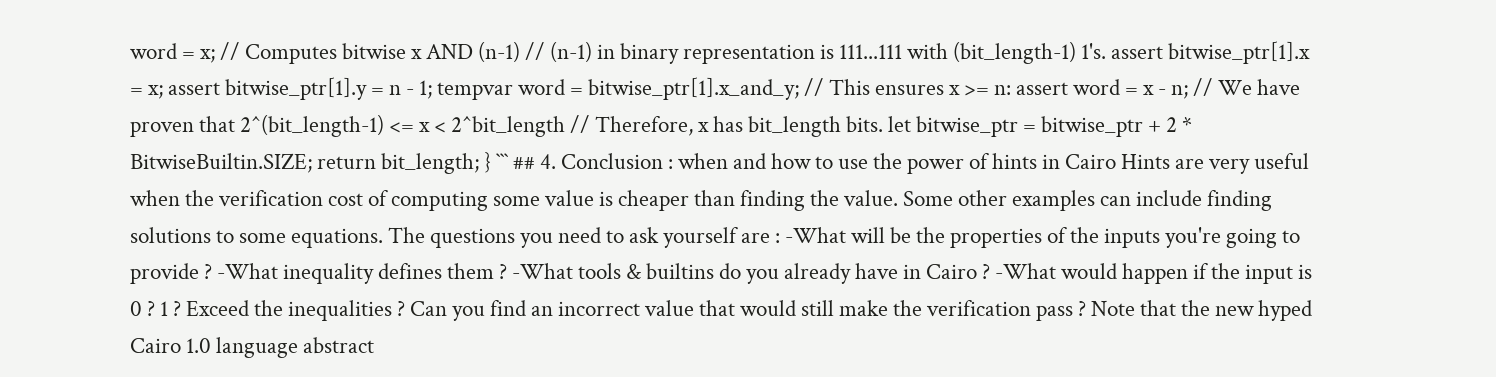word = x; // Computes bitwise x AND (n-1) // (n-1) in binary representation is 111...111 with (bit_length-1) 1's. assert bitwise_ptr[1].x = x; assert bitwise_ptr[1].y = n - 1; tempvar word = bitwise_ptr[1].x_and_y; // This ensures x >= n: assert word = x - n; // We have proven that 2^(bit_length-1) <= x < 2^bit_length // Therefore, x has bit_length bits. let bitwise_ptr = bitwise_ptr + 2 * BitwiseBuiltin.SIZE; return bit_length; } ``` ## 4. Conclusion : when and how to use the power of hints in Cairo Hints are very useful when the verification cost of computing some value is cheaper than finding the value. Some other examples can include finding solutions to some equations. The questions you need to ask yourself are : -What will be the properties of the inputs you're going to provide ? -What inequality defines them ? -What tools & builtins do you already have in Cairo ? -What would happen if the input is 0 ? 1 ? Exceed the inequalities ? Can you find an incorrect value that would still make the verification pass ? Note that the new hyped Cairo 1.0 language abstract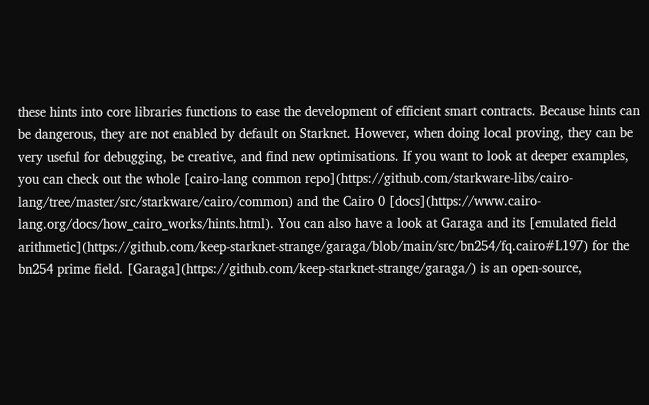these hints into core libraries functions to ease the development of efficient smart contracts. Because hints can be dangerous, they are not enabled by default on Starknet. However, when doing local proving, they can be very useful for debugging, be creative, and find new optimisations. If you want to look at deeper examples, you can check out the whole [cairo-lang common repo](https://github.com/starkware-libs/cairo-lang/tree/master/src/starkware/cairo/common) and the Cairo 0 [docs](https://www.cairo-lang.org/docs/how_cairo_works/hints.html). You can also have a look at Garaga and its [emulated field arithmetic](https://github.com/keep-starknet-strange/garaga/blob/main/src/bn254/fq.cairo#L197) for the bn254 prime field. [Garaga](https://github.com/keep-starknet-strange/garaga/) is an open-source,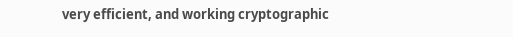very efficient, and working cryptographic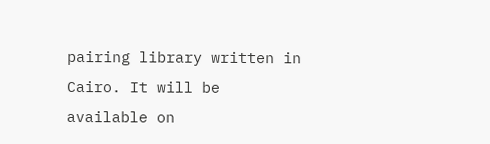pairing library written in Cairo. It will be available on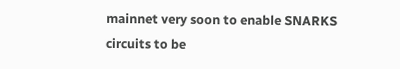mainnet very soon to enable SNARKS circuits to be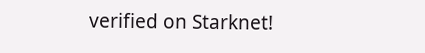verified on Starknet!